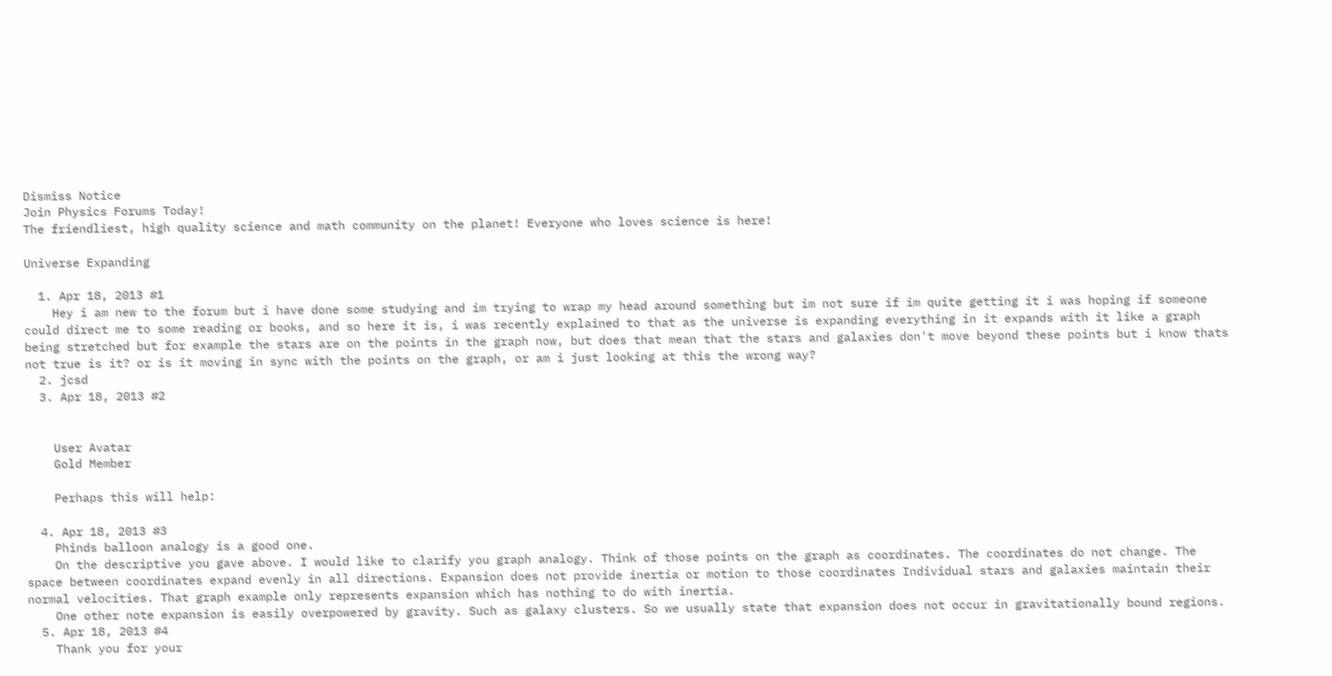Dismiss Notice
Join Physics Forums Today!
The friendliest, high quality science and math community on the planet! Everyone who loves science is here!

Universe Expanding

  1. Apr 18, 2013 #1
    Hey i am new to the forum but i have done some studying and im trying to wrap my head around something but im not sure if im quite getting it i was hoping if someone could direct me to some reading or books, and so here it is, i was recently explained to that as the universe is expanding everything in it expands with it like a graph being stretched but for example the stars are on the points in the graph now, but does that mean that the stars and galaxies don't move beyond these points but i know thats not true is it? or is it moving in sync with the points on the graph, or am i just looking at this the wrong way?
  2. jcsd
  3. Apr 18, 2013 #2


    User Avatar
    Gold Member

    Perhaps this will help:

  4. Apr 18, 2013 #3
    Phinds balloon analogy is a good one.
    On the descriptive you gave above. I would like to clarify you graph analogy. Think of those points on the graph as coordinates. The coordinates do not change. The space between coordinates expand evenly in all directions. Expansion does not provide inertia or motion to those coordinates Individual stars and galaxies maintain their normal velocities. That graph example only represents expansion which has nothing to do with inertia.
    One other note expansion is easily overpowered by gravity. Such as galaxy clusters. So we usually state that expansion does not occur in gravitationally bound regions.
  5. Apr 18, 2013 #4
    Thank you for your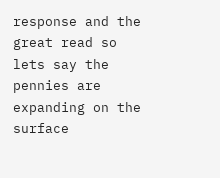response and the great read so lets say the pennies are expanding on the surface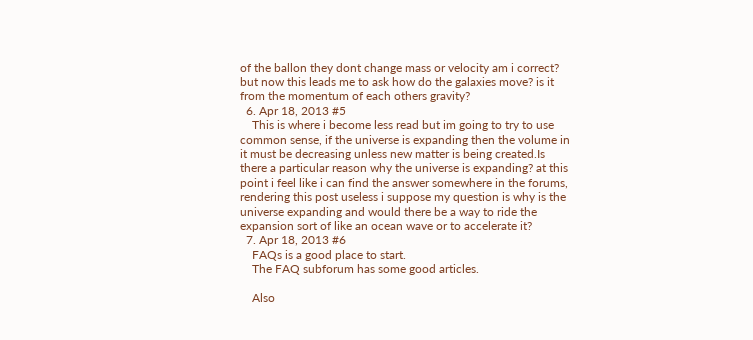of the ballon they dont change mass or velocity am i correct? but now this leads me to ask how do the galaxies move? is it from the momentum of each others gravity?
  6. Apr 18, 2013 #5
    This is where i become less read but im going to try to use common sense, if the universe is expanding then the volume in it must be decreasing unless new matter is being created.Is there a particular reason why the universe is expanding? at this point i feel like i can find the answer somewhere in the forums, rendering this post useless i suppose my question is why is the universe expanding and would there be a way to ride the expansion sort of like an ocean wave or to accelerate it?
  7. Apr 18, 2013 #6
    FAQs is a good place to start.
    The FAQ subforum has some good articles.

    Also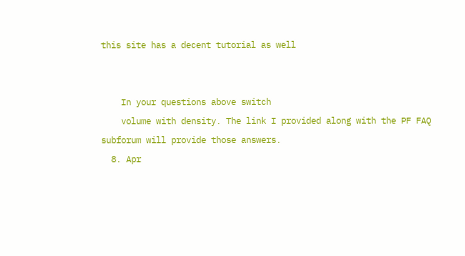this site has a decent tutorial as well


    In your questions above switch
    volume with density. The link I provided along with the PF FAQ subforum will provide those answers.
  8. Apr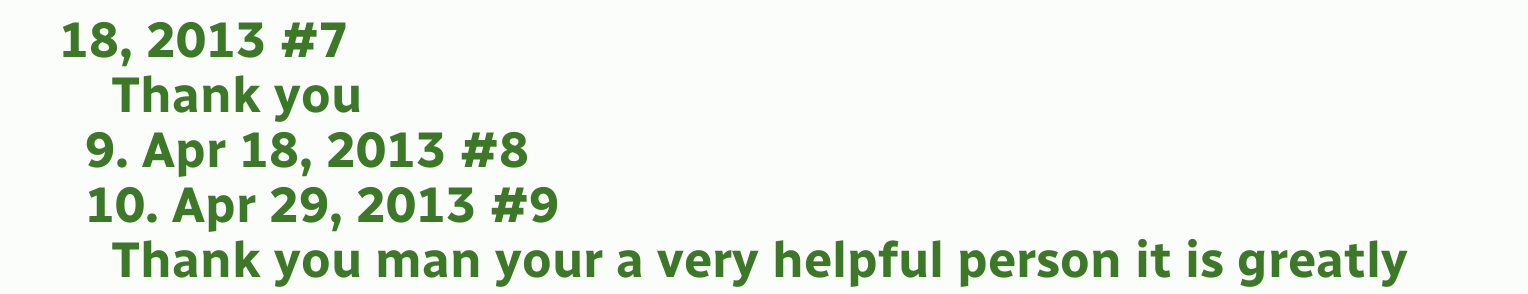18, 2013 #7
    Thank you
  9. Apr 18, 2013 #8
  10. Apr 29, 2013 #9
    Thank you man your a very helpful person it is greatly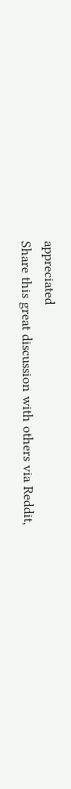appreciated
Share this great discussion with others via Reddit,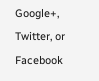Google+, Twitter, or Facebook